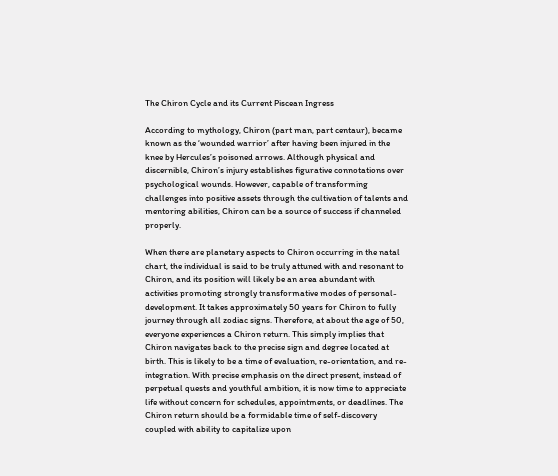The Chiron Cycle and its Current Piscean Ingress

According to mythology, Chiron (part man, part centaur), became known as the ‘wounded warrior’ after having been injured in the knee by Hercules’s poisoned arrows. Although physical and discernible, Chiron’s injury establishes figurative connotations over psychological wounds. However, capable of transforming challenges into positive assets through the cultivation of talents and mentoring abilities, Chiron can be a source of success if channeled properly.

When there are planetary aspects to Chiron occurring in the natal chart, the individual is said to be truly attuned with and resonant to Chiron, and its position will likely be an area abundant with activities promoting strongly transformative modes of personal-development. It takes approximately 50 years for Chiron to fully journey through all zodiac signs. Therefore, at about the age of 50, everyone experiences a Chiron return. This simply implies that Chiron navigates back to the precise sign and degree located at birth. This is likely to be a time of evaluation, re-orientation, and re-integration. With precise emphasis on the direct present, instead of perpetual quests and youthful ambition, it is now time to appreciate life without concern for schedules, appointments, or deadlines. The Chiron return should be a formidable time of self-discovery coupled with ability to capitalize upon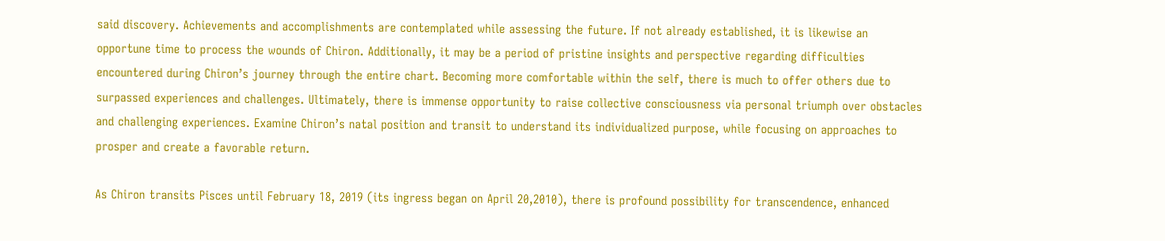said discovery. Achievements and accomplishments are contemplated while assessing the future. If not already established, it is likewise an opportune time to process the wounds of Chiron. Additionally, it may be a period of pristine insights and perspective regarding difficulties encountered during Chiron’s journey through the entire chart. Becoming more comfortable within the self, there is much to offer others due to surpassed experiences and challenges. Ultimately, there is immense opportunity to raise collective consciousness via personal triumph over obstacles and challenging experiences. Examine Chiron’s natal position and transit to understand its individualized purpose, while focusing on approaches to prosper and create a favorable return.

As Chiron transits Pisces until February 18, 2019 (its ingress began on April 20,2010), there is profound possibility for transcendence, enhanced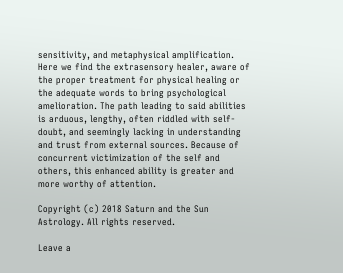sensitivity, and metaphysical amplification. Here we find the extrasensory healer, aware of the proper treatment for physical healing or the adequate words to bring psychological amelioration. The path leading to said abilities is arduous, lengthy, often riddled with self-doubt, and seemingly lacking in understanding and trust from external sources. Because of concurrent victimization of the self and others, this enhanced ability is greater and more worthy of attention.

Copyright (c) 2018 Saturn and the Sun Astrology. All rights reserved.

Leave a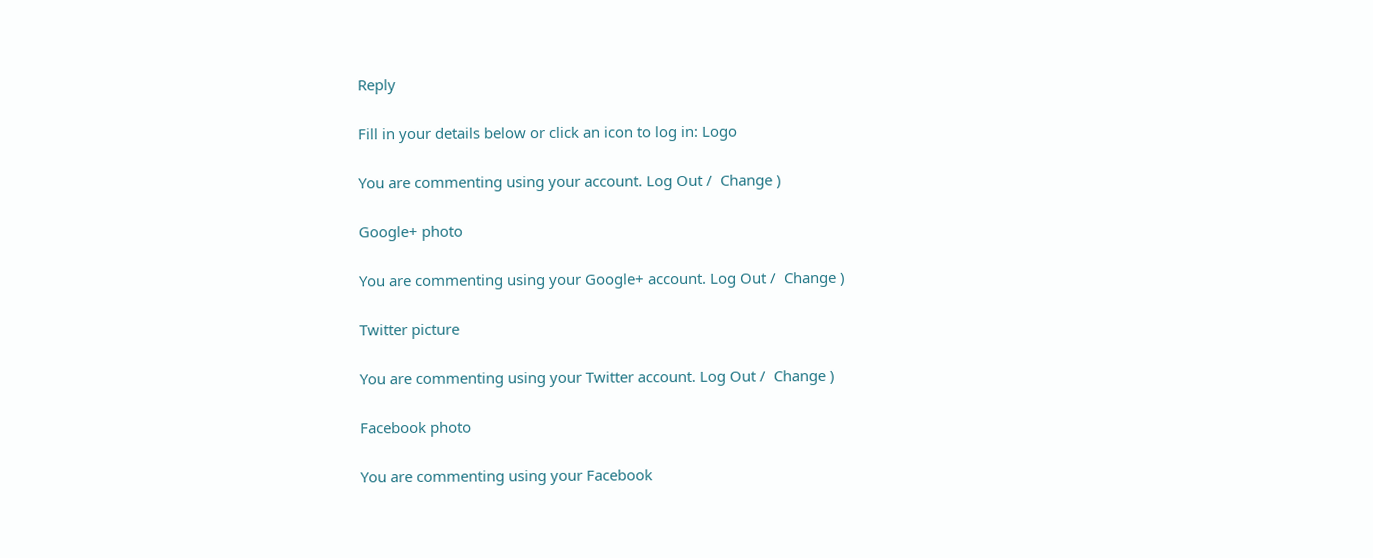Reply

Fill in your details below or click an icon to log in: Logo

You are commenting using your account. Log Out /  Change )

Google+ photo

You are commenting using your Google+ account. Log Out /  Change )

Twitter picture

You are commenting using your Twitter account. Log Out /  Change )

Facebook photo

You are commenting using your Facebook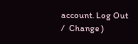account. Log Out /  Change )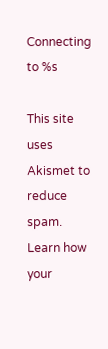Connecting to %s

This site uses Akismet to reduce spam. Learn how your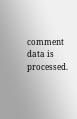comment data is processed.